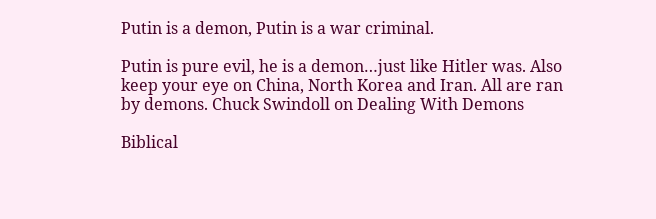Putin is a demon, Putin is a war criminal.

Putin is pure evil, he is a demon…just like Hitler was. Also keep your eye on China, North Korea and Iran. All are ran by demons. Chuck Swindoll on Dealing With Demons

Biblical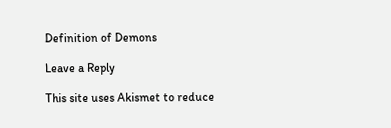Definition of Demons

Leave a Reply

This site uses Akismet to reduce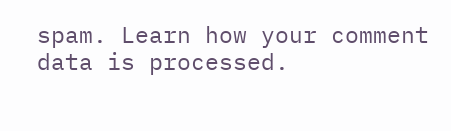spam. Learn how your comment data is processed.